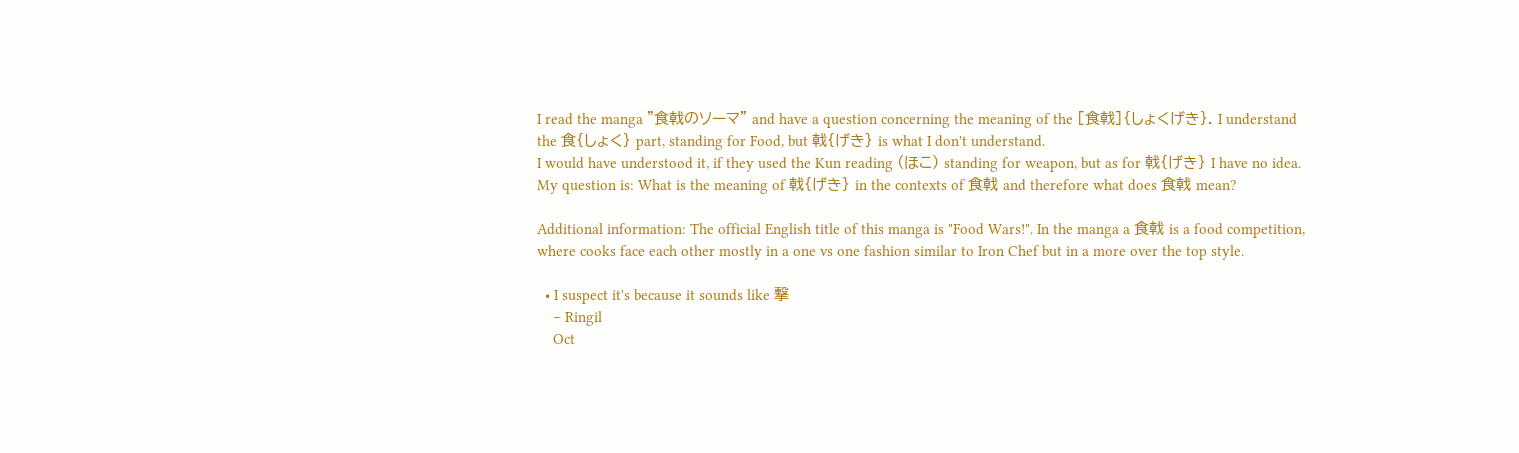I read the manga "食戟のソーマ" and have a question concerning the meaning of the [食戟]{しょくげき}. I understand the 食{しょく} part, standing for Food, but 戟{げき} is what I don't understand.
I would have understood it, if they used the Kun reading (ほこ) standing for weapon, but as for 戟{げき} I have no idea. My question is: What is the meaning of 戟{げき} in the contexts of 食戟 and therefore what does 食戟 mean?

Additional information: The official English title of this manga is "Food Wars!". In the manga a 食戟 is a food competition, where cooks face each other mostly in a one vs one fashion similar to Iron Chef but in a more over the top style.

  • I suspect it's because it sounds like 撃
    – Ringil
    Oct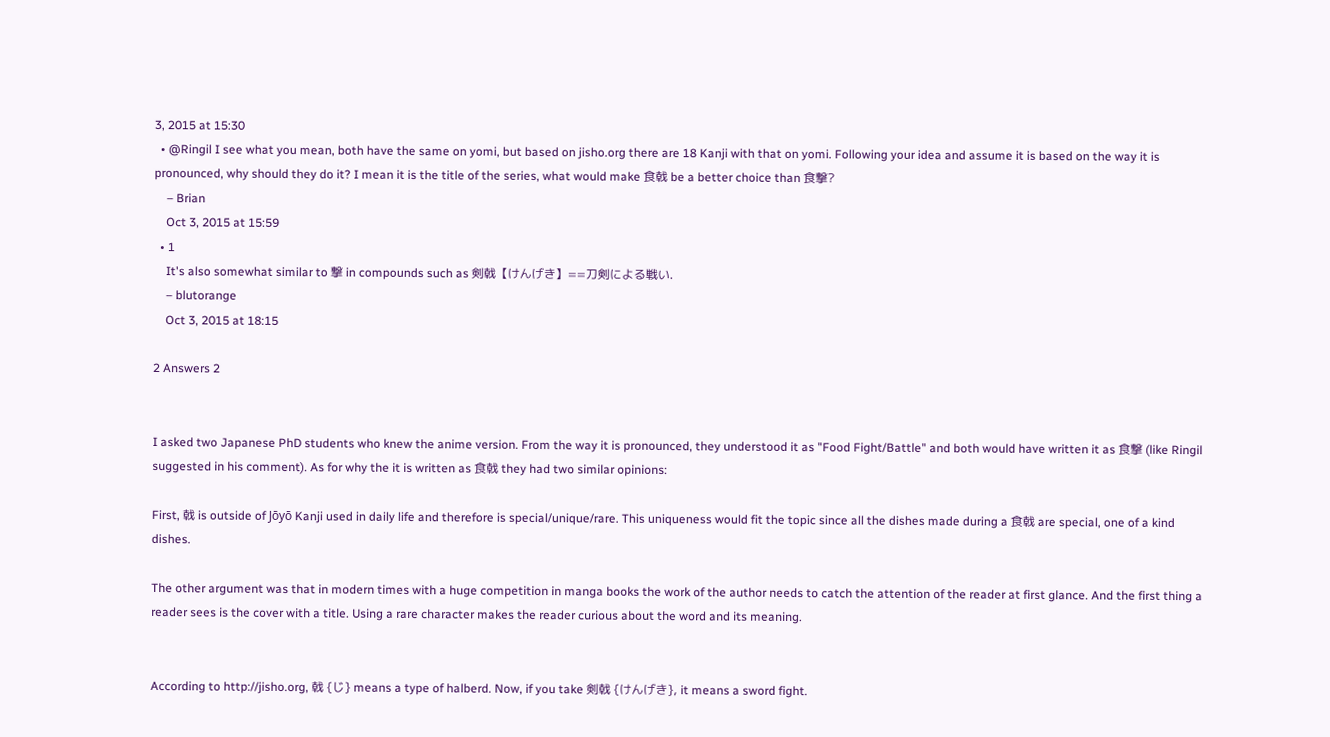3, 2015 at 15:30
  • @Ringil I see what you mean, both have the same on yomi, but based on jisho.org there are 18 Kanji with that on yomi. Following your idea and assume it is based on the way it is pronounced, why should they do it? I mean it is the title of the series, what would make 食戟 be a better choice than 食撃?
    – Brian
    Oct 3, 2015 at 15:59
  • 1
    It's also somewhat similar to 撃 in compounds such as 剣戟【けんげき】==刀剣による戦い.
    – blutorange
    Oct 3, 2015 at 18:15

2 Answers 2


I asked two Japanese PhD students who knew the anime version. From the way it is pronounced, they understood it as "Food Fight/Battle" and both would have written it as 食撃 (like Ringil suggested in his comment). As for why the it is written as 食戟 they had two similar opinions:

First, 戟 is outside of Jōyō Kanji used in daily life and therefore is special/unique/rare. This uniqueness would fit the topic since all the dishes made during a 食戟 are special, one of a kind dishes.

The other argument was that in modern times with a huge competition in manga books the work of the author needs to catch the attention of the reader at first glance. And the first thing a reader sees is the cover with a title. Using a rare character makes the reader curious about the word and its meaning.


According to http://jisho.org, 戟 {じ} means a type of halberd. Now, if you take 剣戟 {けんげき}, it means a sword fight.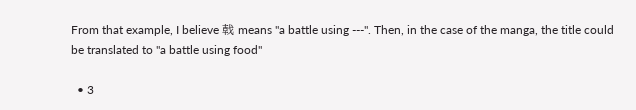From that example, I believe 戟 means "a battle using ---". Then, in the case of the manga, the title could be translated to "a battle using food"

  • 3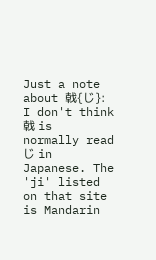Just a note about 戟{じ}: I don't think 戟 is normally read じ in Japanese. The 'ji' listed on that site is Mandarin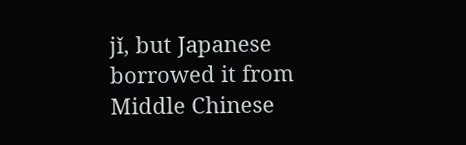jǐ, but Japanese borrowed it from Middle Chinese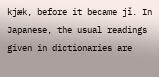kjæk, before it became jǐ. In Japanese, the usual readings given in dictionaries are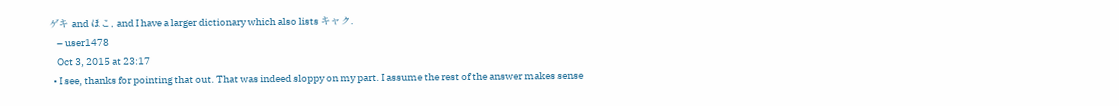ゲキ and ほこ, and I have a larger dictionary which also lists キャク.
    – user1478
    Oct 3, 2015 at 23:17
  • I see, thanks for pointing that out. That was indeed sloppy on my part. I assume the rest of the answer makes sense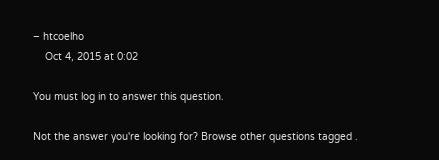– htcoelho
    Oct 4, 2015 at 0:02

You must log in to answer this question.

Not the answer you're looking for? Browse other questions tagged .